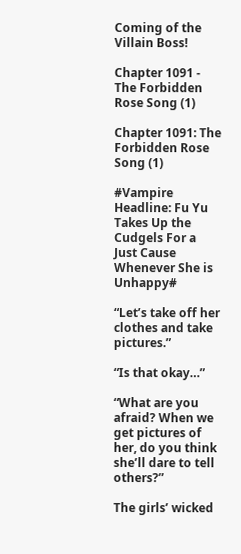Coming of the Villain Boss!

Chapter 1091 - The Forbidden Rose Song (1)

Chapter 1091: The Forbidden Rose Song (1)

#Vampire Headline: Fu Yu Takes Up the Cudgels For a Just Cause Whenever She is Unhappy#

“Let’s take off her clothes and take pictures.”

“Is that okay…”

“What are you afraid? When we get pictures of her, do you think she’ll dare to tell others?”

The girls’ wicked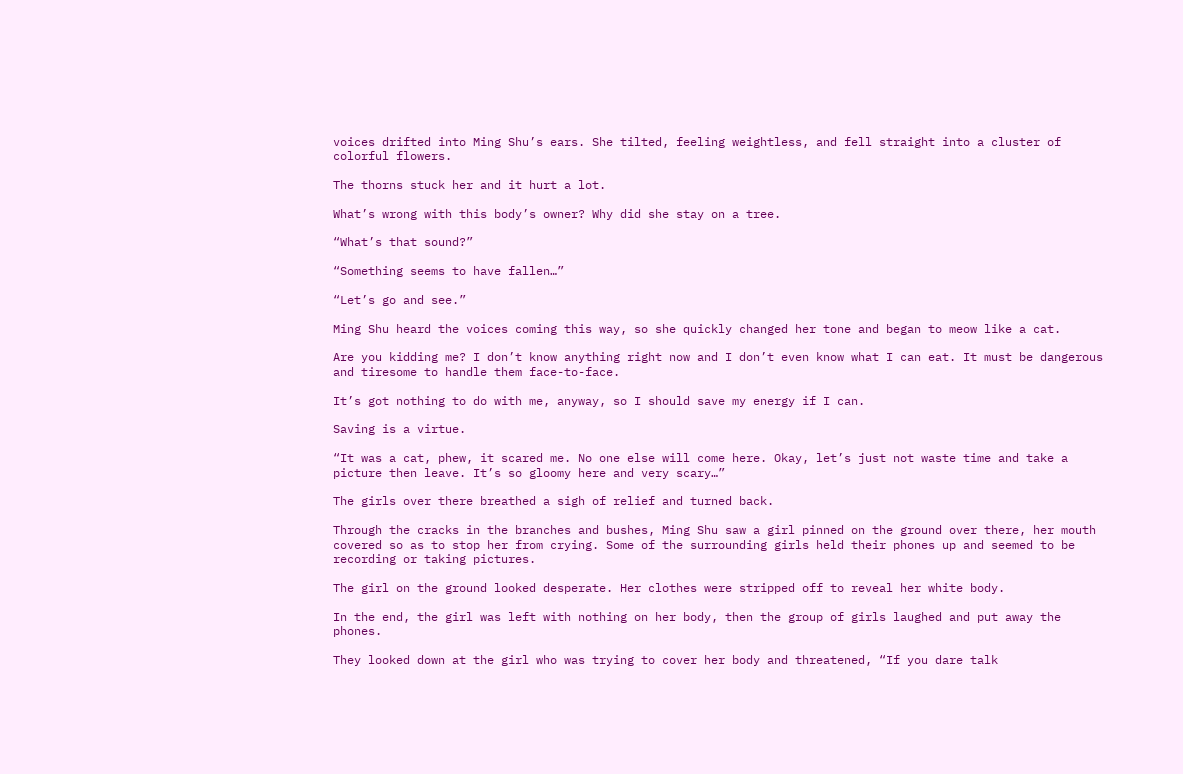voices drifted into Ming Shu’s ears. She tilted, feeling weightless, and fell straight into a cluster of colorful flowers.

The thorns stuck her and it hurt a lot.

What’s wrong with this body’s owner? Why did she stay on a tree.

“What’s that sound?”

“Something seems to have fallen…”

“Let’s go and see.”

Ming Shu heard the voices coming this way, so she quickly changed her tone and began to meow like a cat.

Are you kidding me? I don’t know anything right now and I don’t even know what I can eat. It must be dangerous and tiresome to handle them face-to-face.

It’s got nothing to do with me, anyway, so I should save my energy if I can.

Saving is a virtue.

“It was a cat, phew, it scared me. No one else will come here. Okay, let’s just not waste time and take a picture then leave. It’s so gloomy here and very scary…”

The girls over there breathed a sigh of relief and turned back.

Through the cracks in the branches and bushes, Ming Shu saw a girl pinned on the ground over there, her mouth covered so as to stop her from crying. Some of the surrounding girls held their phones up and seemed to be recording or taking pictures.

The girl on the ground looked desperate. Her clothes were stripped off to reveal her white body.

In the end, the girl was left with nothing on her body, then the group of girls laughed and put away the phones.

They looked down at the girl who was trying to cover her body and threatened, “If you dare talk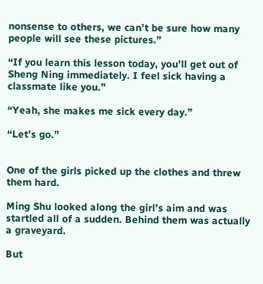nonsense to others, we can’t be sure how many people will see these pictures.”

“If you learn this lesson today, you’ll get out of Sheng Ning immediately. I feel sick having a classmate like you.”

“Yeah, she makes me sick every day.”

“Let’s go.”


One of the girls picked up the clothes and threw them hard.

Ming Shu looked along the girl’s aim and was startled all of a sudden. Behind them was actually a graveyard.

But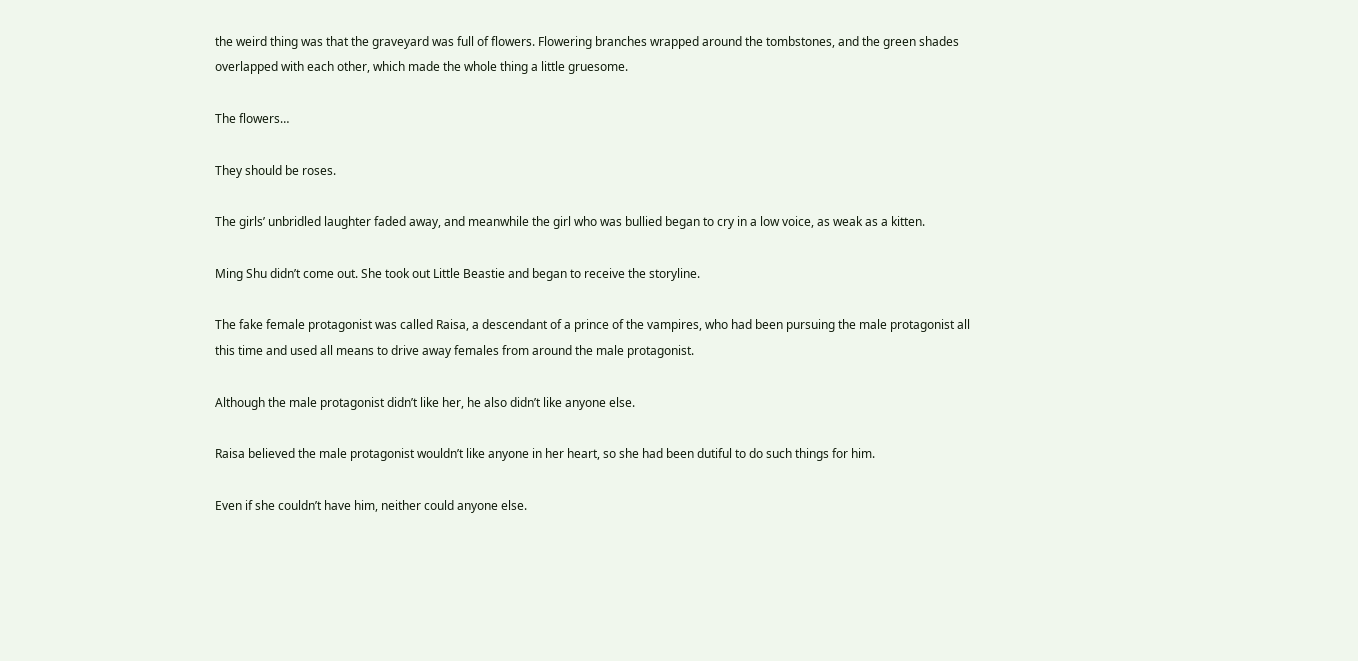the weird thing was that the graveyard was full of flowers. Flowering branches wrapped around the tombstones, and the green shades overlapped with each other, which made the whole thing a little gruesome.

The flowers…

They should be roses.

The girls’ unbridled laughter faded away, and meanwhile the girl who was bullied began to cry in a low voice, as weak as a kitten.

Ming Shu didn’t come out. She took out Little Beastie and began to receive the storyline.

The fake female protagonist was called Raisa, a descendant of a prince of the vampires, who had been pursuing the male protagonist all this time and used all means to drive away females from around the male protagonist.

Although the male protagonist didn’t like her, he also didn’t like anyone else.

Raisa believed the male protagonist wouldn’t like anyone in her heart, so she had been dutiful to do such things for him.

Even if she couldn’t have him, neither could anyone else.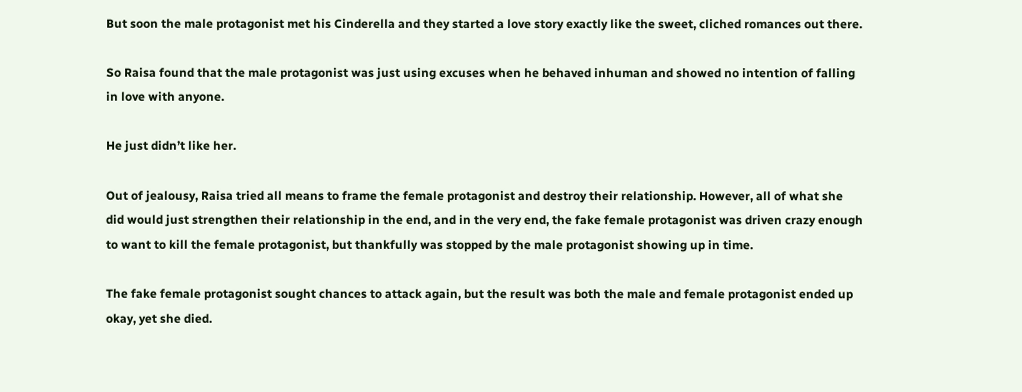But soon the male protagonist met his Cinderella and they started a love story exactly like the sweet, cliched romances out there.

So Raisa found that the male protagonist was just using excuses when he behaved inhuman and showed no intention of falling in love with anyone.

He just didn’t like her.

Out of jealousy, Raisa tried all means to frame the female protagonist and destroy their relationship. However, all of what she did would just strengthen their relationship in the end, and in the very end, the fake female protagonist was driven crazy enough to want to kill the female protagonist, but thankfully was stopped by the male protagonist showing up in time.

The fake female protagonist sought chances to attack again, but the result was both the male and female protagonist ended up okay, yet she died.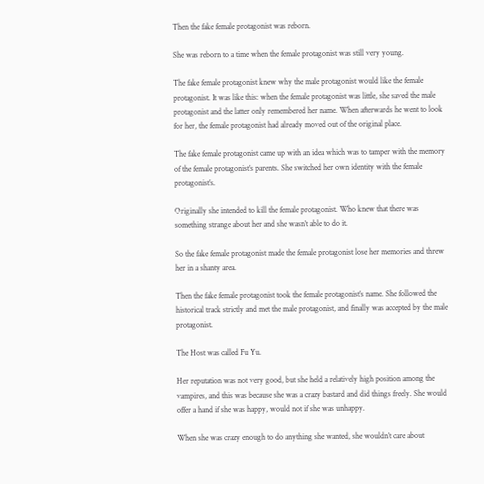Then the fake female protagonist was reborn.

She was reborn to a time when the female protagonist was still very young.

The fake female protagonist knew why the male protagonist would like the female protagonist. It was like this: when the female protagonist was little, she saved the male protagonist and the latter only remembered her name. When afterwards he went to look for her, the female protagonist had already moved out of the original place.

The fake female protagonist came up with an idea which was to tamper with the memory of the female protagonist’s parents. She switched her own identity with the female protagonist’s.

Originally she intended to kill the female protagonist. Who knew that there was something strange about her and she wasn’t able to do it.

So the fake female protagonist made the female protagonist lose her memories and threw her in a shanty area.

Then the fake female protagonist took the female protagonist’s name. She followed the historical track strictly and met the male protagonist, and finally was accepted by the male protagonist.

The Host was called Fu Yu.

Her reputation was not very good, but she held a relatively high position among the vampires, and this was because she was a crazy bastard and did things freely. She would offer a hand if she was happy, would not if she was unhappy.

When she was crazy enough to do anything she wanted, she wouldn’t care about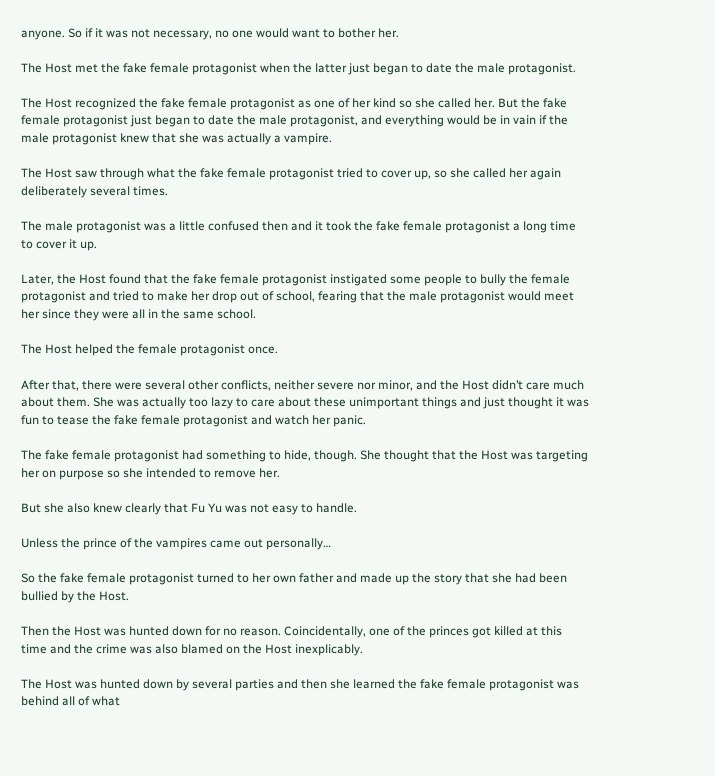anyone. So if it was not necessary, no one would want to bother her.

The Host met the fake female protagonist when the latter just began to date the male protagonist.

The Host recognized the fake female protagonist as one of her kind so she called her. But the fake female protagonist just began to date the male protagonist, and everything would be in vain if the male protagonist knew that she was actually a vampire.

The Host saw through what the fake female protagonist tried to cover up, so she called her again deliberately several times.

The male protagonist was a little confused then and it took the fake female protagonist a long time to cover it up.

Later, the Host found that the fake female protagonist instigated some people to bully the female protagonist and tried to make her drop out of school, fearing that the male protagonist would meet her since they were all in the same school.

The Host helped the female protagonist once.

After that, there were several other conflicts, neither severe nor minor, and the Host didn’t care much about them. She was actually too lazy to care about these unimportant things and just thought it was fun to tease the fake female protagonist and watch her panic.

The fake female protagonist had something to hide, though. She thought that the Host was targeting her on purpose so she intended to remove her.

But she also knew clearly that Fu Yu was not easy to handle.

Unless the prince of the vampires came out personally…

So the fake female protagonist turned to her own father and made up the story that she had been bullied by the Host.

Then the Host was hunted down for no reason. Coincidentally, one of the princes got killed at this time and the crime was also blamed on the Host inexplicably.

The Host was hunted down by several parties and then she learned the fake female protagonist was behind all of what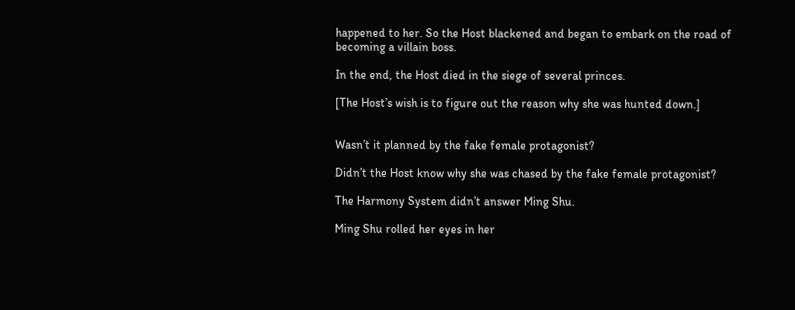happened to her. So the Host blackened and began to embark on the road of becoming a villain boss.

In the end, the Host died in the siege of several princes.

[The Host’s wish is to figure out the reason why she was hunted down.]


Wasn’t it planned by the fake female protagonist?

Didn’t the Host know why she was chased by the fake female protagonist?

The Harmony System didn’t answer Ming Shu.

Ming Shu rolled her eyes in her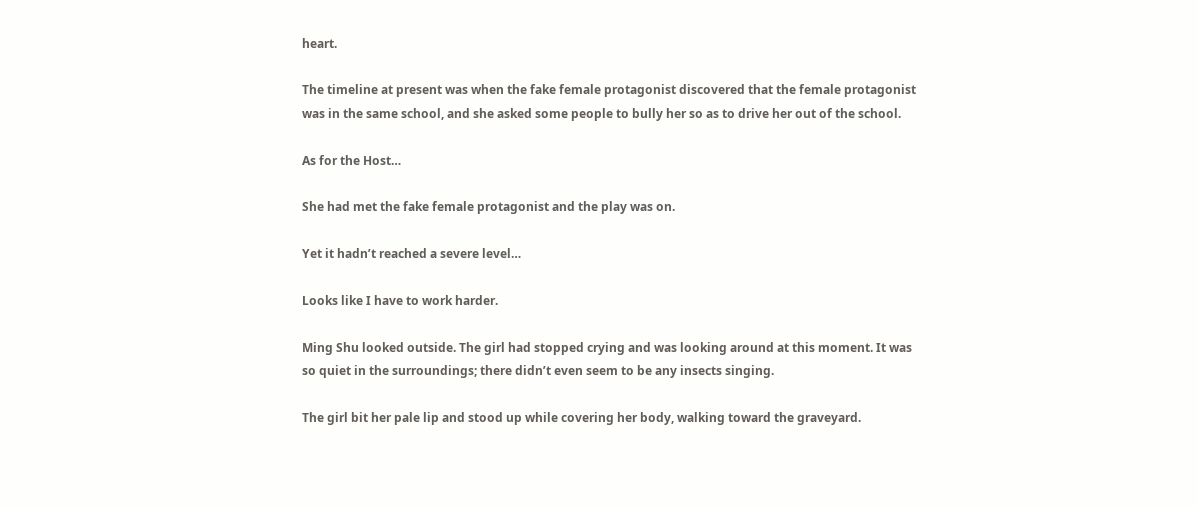heart.

The timeline at present was when the fake female protagonist discovered that the female protagonist was in the same school, and she asked some people to bully her so as to drive her out of the school.

As for the Host…

She had met the fake female protagonist and the play was on.

Yet it hadn’t reached a severe level…

Looks like I have to work harder.

Ming Shu looked outside. The girl had stopped crying and was looking around at this moment. It was so quiet in the surroundings; there didn’t even seem to be any insects singing.

The girl bit her pale lip and stood up while covering her body, walking toward the graveyard.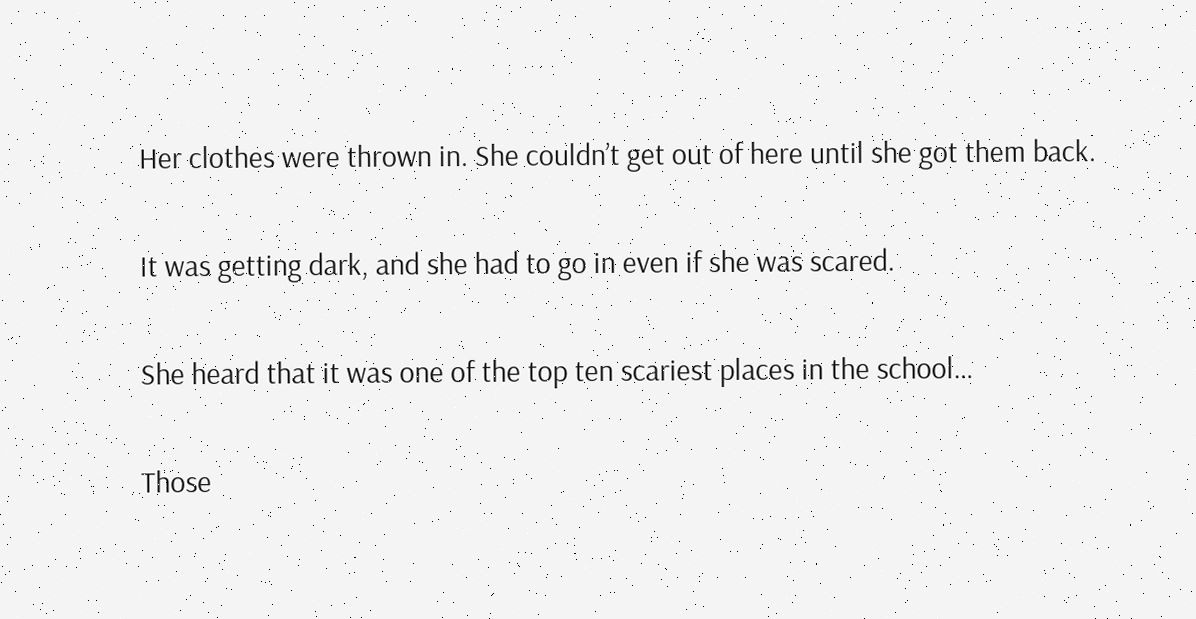Her clothes were thrown in. She couldn’t get out of here until she got them back.

It was getting dark, and she had to go in even if she was scared.

She heard that it was one of the top ten scariest places in the school…

Those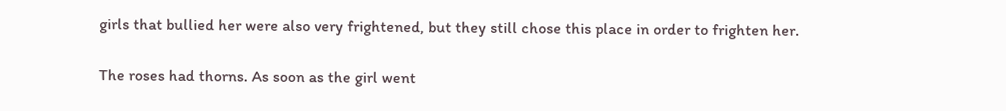girls that bullied her were also very frightened, but they still chose this place in order to frighten her.

The roses had thorns. As soon as the girl went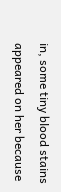in, some tiny blood stains appeared on her because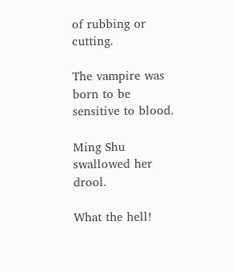of rubbing or cutting.

The vampire was born to be sensitive to blood.

Ming Shu swallowed her drool.

What the hell!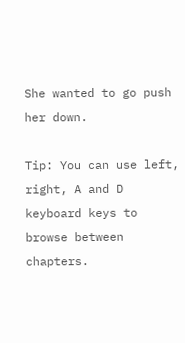She wanted to go push her down.

Tip: You can use left, right, A and D keyboard keys to browse between chapters.